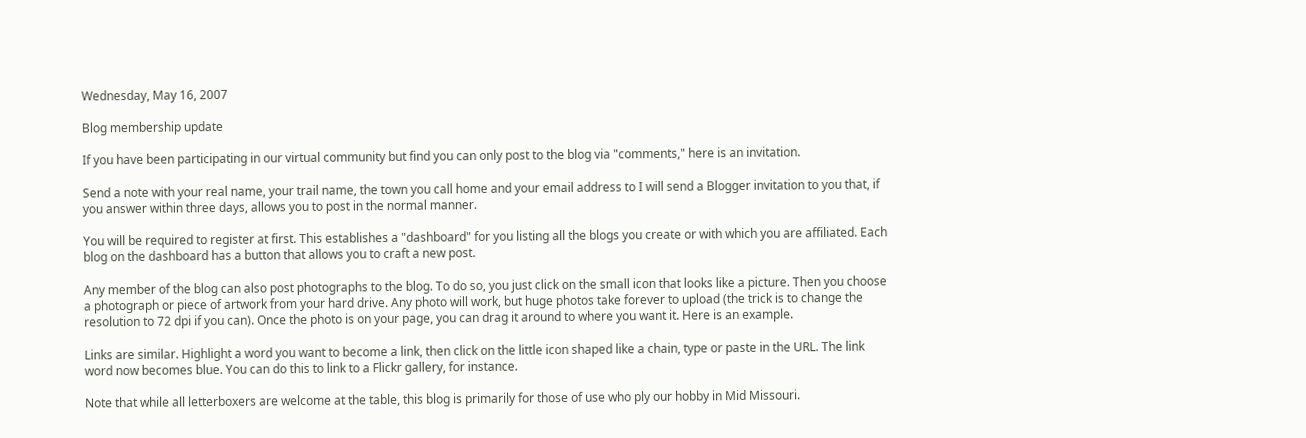Wednesday, May 16, 2007

Blog membership update

If you have been participating in our virtual community but find you can only post to the blog via "comments," here is an invitation.

Send a note with your real name, your trail name, the town you call home and your email address to I will send a Blogger invitation to you that, if you answer within three days, allows you to post in the normal manner.

You will be required to register at first. This establishes a "dashboard" for you listing all the blogs you create or with which you are affiliated. Each blog on the dashboard has a button that allows you to craft a new post.

Any member of the blog can also post photographs to the blog. To do so, you just click on the small icon that looks like a picture. Then you choose a photograph or piece of artwork from your hard drive. Any photo will work, but huge photos take forever to upload (the trick is to change the resolution to 72 dpi if you can). Once the photo is on your page, you can drag it around to where you want it. Here is an example.

Links are similar. Highlight a word you want to become a link, then click on the little icon shaped like a chain, type or paste in the URL. The link word now becomes blue. You can do this to link to a Flickr gallery, for instance.

Note that while all letterboxers are welcome at the table, this blog is primarily for those of use who ply our hobby in Mid Missouri.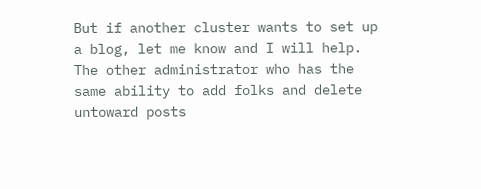But if another cluster wants to set up a blog, let me know and I will help. The other administrator who has the same ability to add folks and delete untoward posts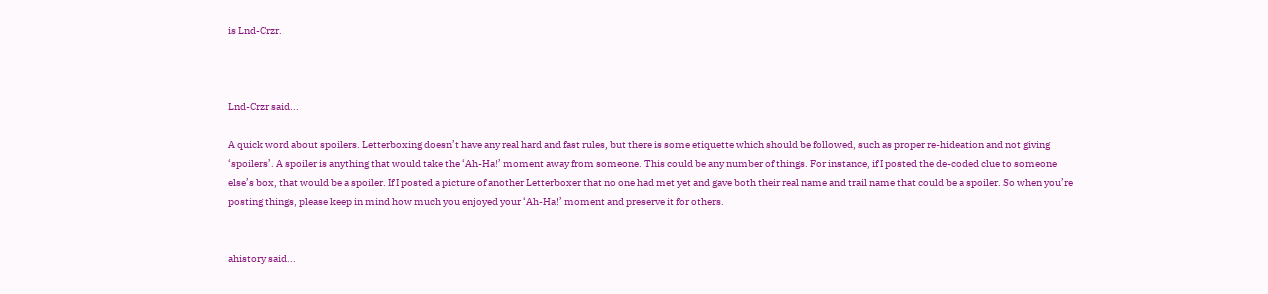is Lnd-Crzr.



Lnd-Crzr said...

A quick word about spoilers. Letterboxing doesn’t have any real hard and fast rules, but there is some etiquette which should be followed, such as proper re-hideation and not giving ‘spoilers’. A spoiler is anything that would take the ‘Ah-Ha!’ moment away from someone. This could be any number of things. For instance, if I posted the de-coded clue to someone else’s box, that would be a spoiler. If I posted a picture of another Letterboxer that no one had met yet and gave both their real name and trail name that could be a spoiler. So when you’re posting things, please keep in mind how much you enjoyed your ‘Ah-Ha!’ moment and preserve it for others.


ahistory said...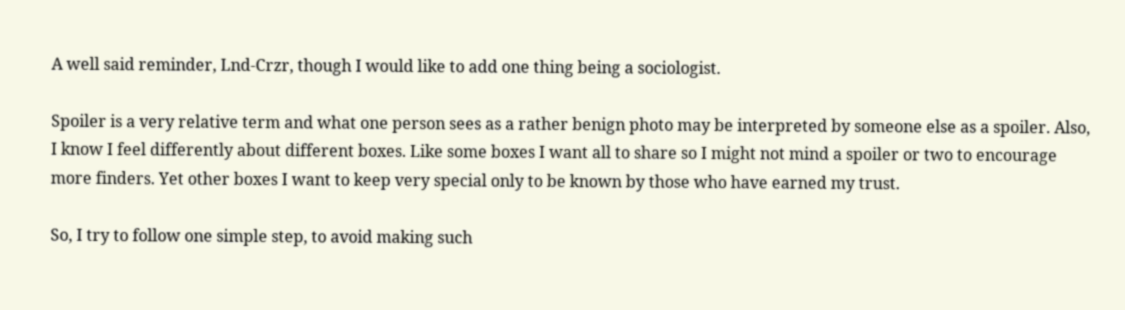A well said reminder, Lnd-Crzr, though I would like to add one thing being a sociologist.

Spoiler is a very relative term and what one person sees as a rather benign photo may be interpreted by someone else as a spoiler. Also, I know I feel differently about different boxes. Like some boxes I want all to share so I might not mind a spoiler or two to encourage more finders. Yet other boxes I want to keep very special only to be known by those who have earned my trust.

So, I try to follow one simple step, to avoid making such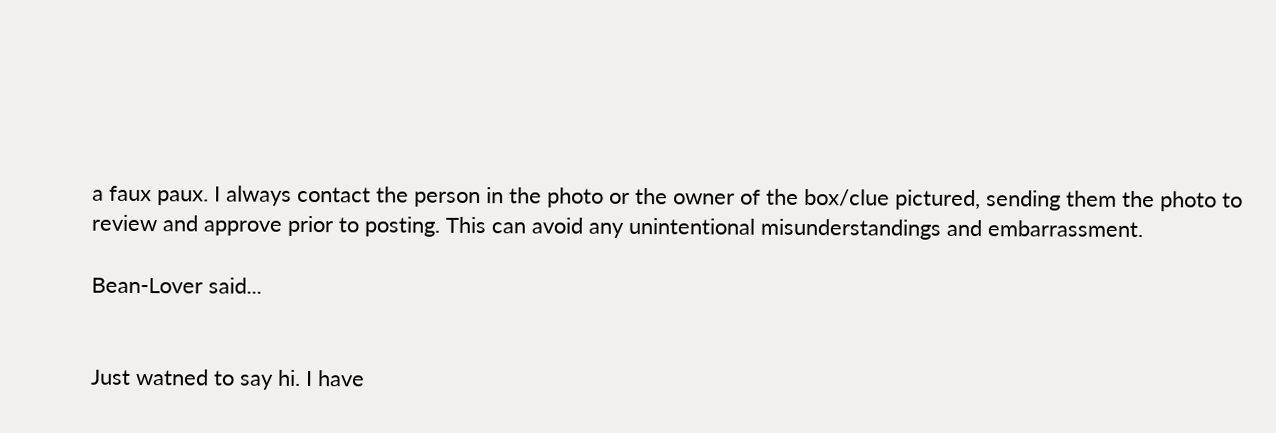a faux paux. I always contact the person in the photo or the owner of the box/clue pictured, sending them the photo to review and approve prior to posting. This can avoid any unintentional misunderstandings and embarrassment.

Bean-Lover said...


Just watned to say hi. I have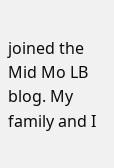joined the Mid Mo LB blog. My family and I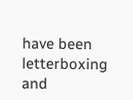have been letterboxing and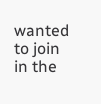wanted to join in the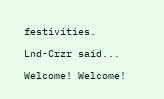festivities.

Lnd-Crzr said...

Welcome! Welcome!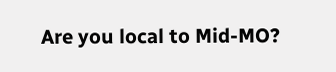Are you local to Mid-MO?